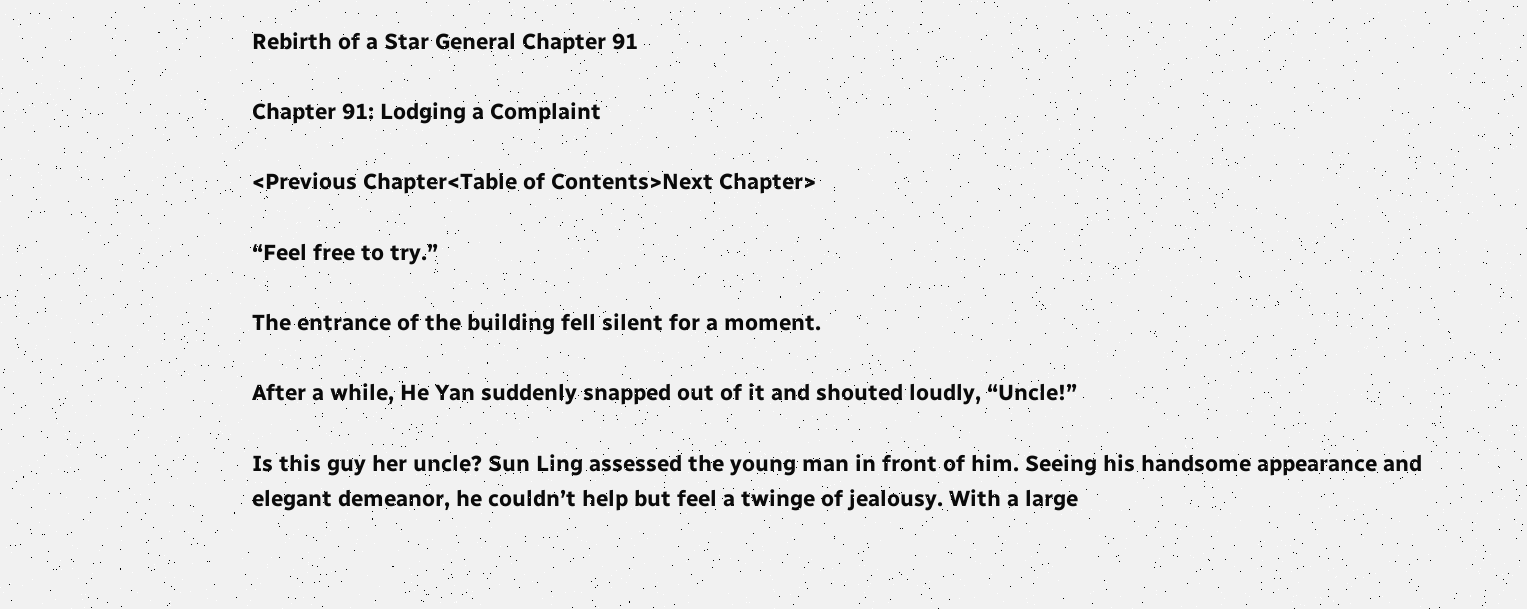Rebirth of a Star General Chapter 91

Chapter 91: Lodging a Complaint

<Previous Chapter<Table of Contents>Next Chapter>

“Feel free to try.”

The entrance of the building fell silent for a moment.

After a while, He Yan suddenly snapped out of it and shouted loudly, “Uncle!”

Is this guy her uncle? Sun Ling assessed the young man in front of him. Seeing his handsome appearance and elegant demeanor, he couldn’t help but feel a twinge of jealousy. With a large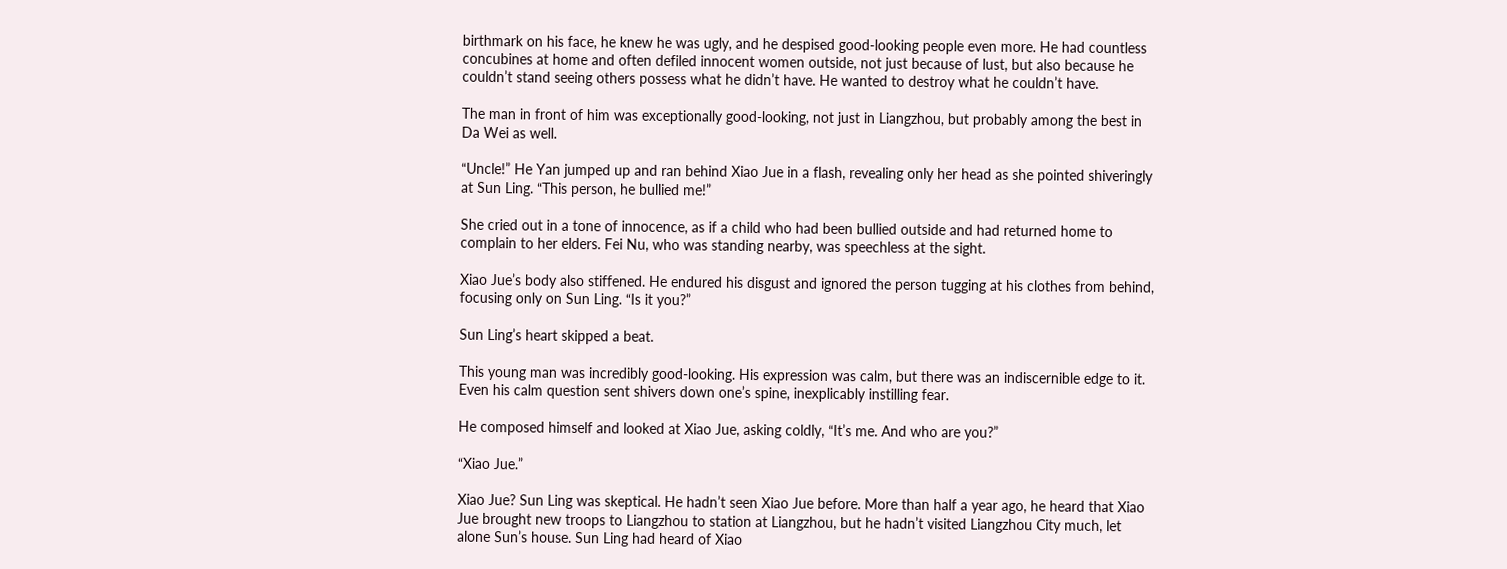birthmark on his face, he knew he was ugly, and he despised good-looking people even more. He had countless concubines at home and often defiled innocent women outside, not just because of lust, but also because he couldn’t stand seeing others possess what he didn’t have. He wanted to destroy what he couldn’t have.

The man in front of him was exceptionally good-looking, not just in Liangzhou, but probably among the best in Da Wei as well.

“Uncle!” He Yan jumped up and ran behind Xiao Jue in a flash, revealing only her head as she pointed shiveringly at Sun Ling. “This person, he bullied me!”

She cried out in a tone of innocence, as if a child who had been bullied outside and had returned home to complain to her elders. Fei Nu, who was standing nearby, was speechless at the sight.

Xiao Jue’s body also stiffened. He endured his disgust and ignored the person tugging at his clothes from behind, focusing only on Sun Ling. “Is it you?”

Sun Ling’s heart skipped a beat.

This young man was incredibly good-looking. His expression was calm, but there was an indiscernible edge to it. Even his calm question sent shivers down one’s spine, inexplicably instilling fear.

He composed himself and looked at Xiao Jue, asking coldly, “It’s me. And who are you?”

“Xiao Jue.”

Xiao Jue? Sun Ling was skeptical. He hadn’t seen Xiao Jue before. More than half a year ago, he heard that Xiao Jue brought new troops to Liangzhou to station at Liangzhou, but he hadn’t visited Liangzhou City much, let alone Sun’s house. Sun Ling had heard of Xiao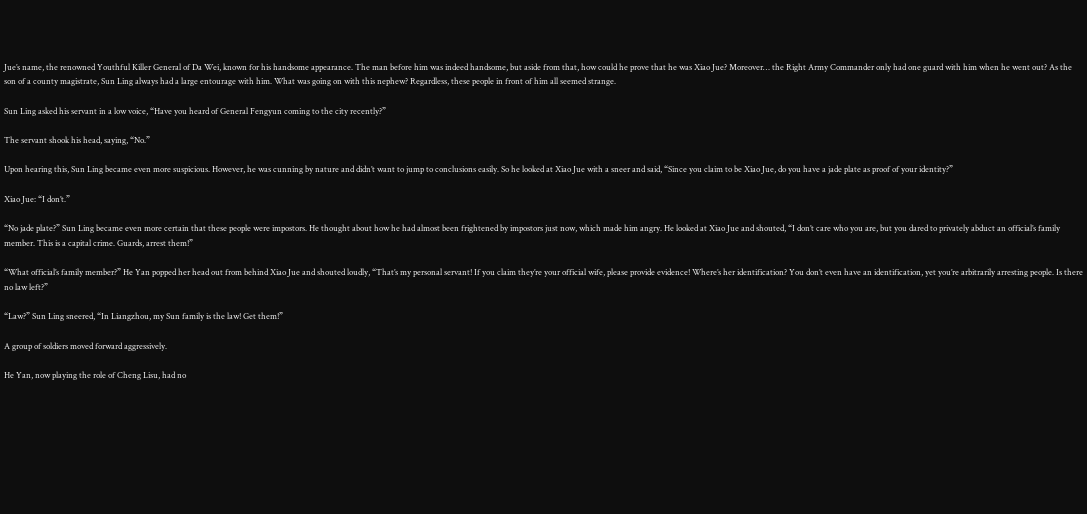Jue’s name, the renowned Youthful Killer General of Da Wei, known for his handsome appearance. The man before him was indeed handsome, but aside from that, how could he prove that he was Xiao Jue? Moreover… the Right Army Commander only had one guard with him when he went out? As the son of a county magistrate, Sun Ling always had a large entourage with him. What was going on with this nephew? Regardless, these people in front of him all seemed strange.

Sun Ling asked his servant in a low voice, “Have you heard of General Fengyun coming to the city recently?”

The servant shook his head, saying, “No.”

Upon hearing this, Sun Ling became even more suspicious. However, he was cunning by nature and didn’t want to jump to conclusions easily. So he looked at Xiao Jue with a sneer and said, “Since you claim to be Xiao Jue, do you have a jade plate as proof of your identity?”

Xiao Jue: “I don’t.”

“No jade plate?” Sun Ling became even more certain that these people were impostors. He thought about how he had almost been frightened by impostors just now, which made him angry. He looked at Xiao Jue and shouted, “I don’t care who you are, but you dared to privately abduct an official’s family member. This is a capital crime. Guards, arrest them!”

“What official’s family member?” He Yan popped her head out from behind Xiao Jue and shouted loudly, “That’s my personal servant! If you claim they’re your official wife, please provide evidence! Where’s her identification? You don’t even have an identification, yet you’re arbitrarily arresting people. Is there no law left?”

“Law?” Sun Ling sneered, “In Liangzhou, my Sun family is the law! Get them!”

A group of soldiers moved forward aggressively.

He Yan, now playing the role of Cheng Lisu, had no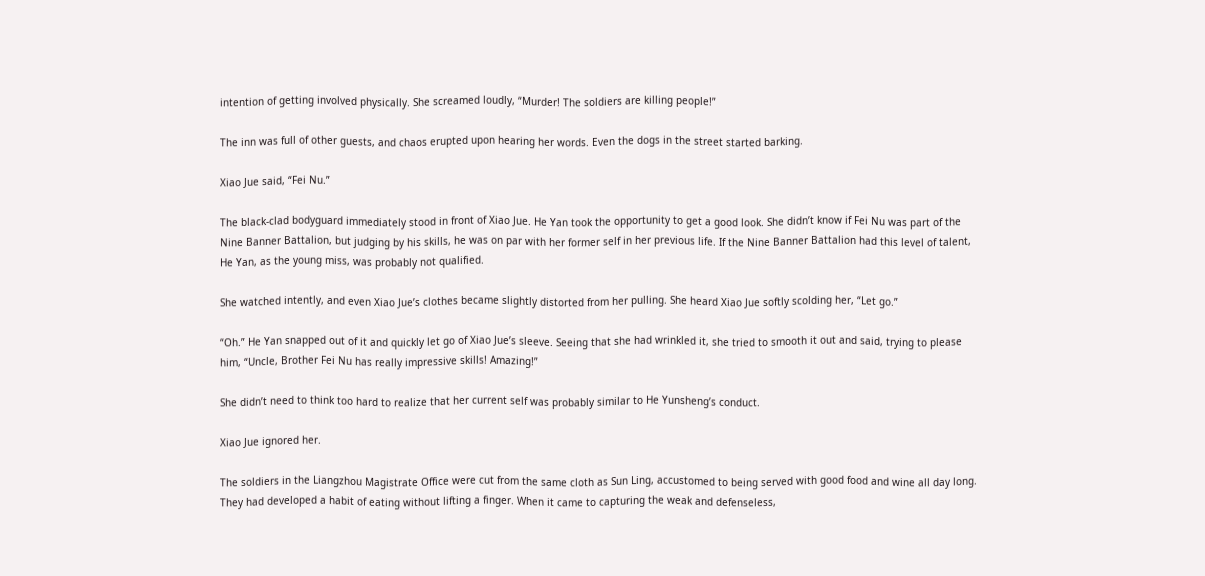intention of getting involved physically. She screamed loudly, “Murder! The soldiers are killing people!”

The inn was full of other guests, and chaos erupted upon hearing her words. Even the dogs in the street started barking.

Xiao Jue said, “Fei Nu.”

The black-clad bodyguard immediately stood in front of Xiao Jue. He Yan took the opportunity to get a good look. She didn’t know if Fei Nu was part of the Nine Banner Battalion, but judging by his skills, he was on par with her former self in her previous life. If the Nine Banner Battalion had this level of talent, He Yan, as the young miss, was probably not qualified.

She watched intently, and even Xiao Jue’s clothes became slightly distorted from her pulling. She heard Xiao Jue softly scolding her, “Let go.”

“Oh.” He Yan snapped out of it and quickly let go of Xiao Jue’s sleeve. Seeing that she had wrinkled it, she tried to smooth it out and said, trying to please him, “Uncle, Brother Fei Nu has really impressive skills! Amazing!”

She didn’t need to think too hard to realize that her current self was probably similar to He Yunsheng’s conduct.

Xiao Jue ignored her.

The soldiers in the Liangzhou Magistrate Office were cut from the same cloth as Sun Ling, accustomed to being served with good food and wine all day long. They had developed a habit of eating without lifting a finger. When it came to capturing the weak and defenseless,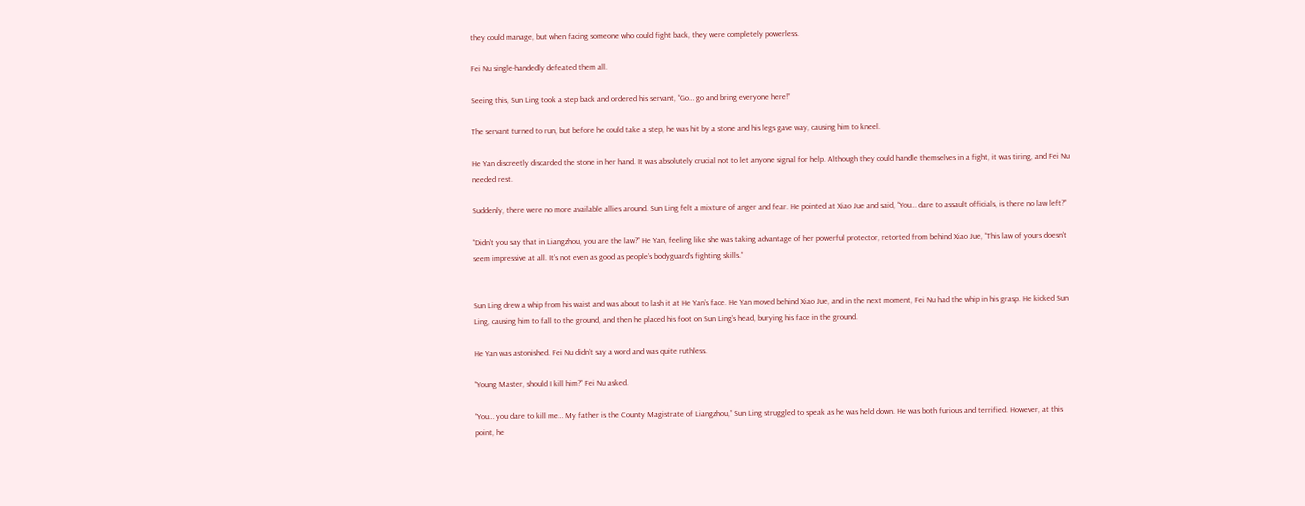they could manage, but when facing someone who could fight back, they were completely powerless.

Fei Nu single-handedly defeated them all.

Seeing this, Sun Ling took a step back and ordered his servant, “Go… go and bring everyone here!”

The servant turned to run, but before he could take a step, he was hit by a stone and his legs gave way, causing him to kneel.

He Yan discreetly discarded the stone in her hand. It was absolutely crucial not to let anyone signal for help. Although they could handle themselves in a fight, it was tiring, and Fei Nu needed rest.

Suddenly, there were no more available allies around. Sun Ling felt a mixture of anger and fear. He pointed at Xiao Jue and said, “You… dare to assault officials, is there no law left?”

“Didn’t you say that in Liangzhou, you are the law?” He Yan, feeling like she was taking advantage of her powerful protector, retorted from behind Xiao Jue, “This law of yours doesn’t seem impressive at all. It’s not even as good as people’s bodyguard’s fighting skills.”


Sun Ling drew a whip from his waist and was about to lash it at He Yan’s face. He Yan moved behind Xiao Jue, and in the next moment, Fei Nu had the whip in his grasp. He kicked Sun Ling, causing him to fall to the ground, and then he placed his foot on Sun Ling’s head, burying his face in the ground.

He Yan was astonished. Fei Nu didn’t say a word and was quite ruthless.

“Young Master, should I kill him?” Fei Nu asked.

“You… you dare to kill me… My father is the County Magistrate of Liangzhou,” Sun Ling struggled to speak as he was held down. He was both furious and terrified. However, at this point, he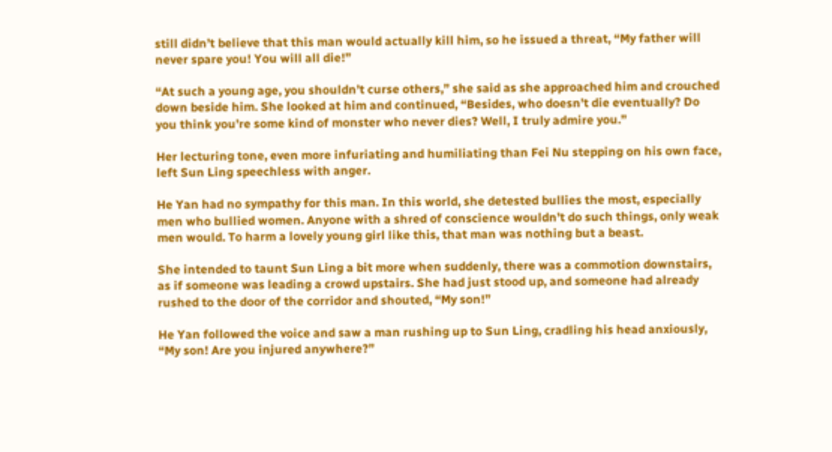still didn’t believe that this man would actually kill him, so he issued a threat, “My father will never spare you! You will all die!”

“At such a young age, you shouldn’t curse others,” she said as she approached him and crouched down beside him. She looked at him and continued, “Besides, who doesn’t die eventually? Do you think you’re some kind of monster who never dies? Well, I truly admire you.”

Her lecturing tone, even more infuriating and humiliating than Fei Nu stepping on his own face, left Sun Ling speechless with anger.

He Yan had no sympathy for this man. In this world, she detested bullies the most, especially men who bullied women. Anyone with a shred of conscience wouldn’t do such things, only weak men would. To harm a lovely young girl like this, that man was nothing but a beast.

She intended to taunt Sun Ling a bit more when suddenly, there was a commotion downstairs, as if someone was leading a crowd upstairs. She had just stood up, and someone had already rushed to the door of the corridor and shouted, “My son!”

He Yan followed the voice and saw a man rushing up to Sun Ling, cradling his head anxiously, “My son! Are you injured anywhere?”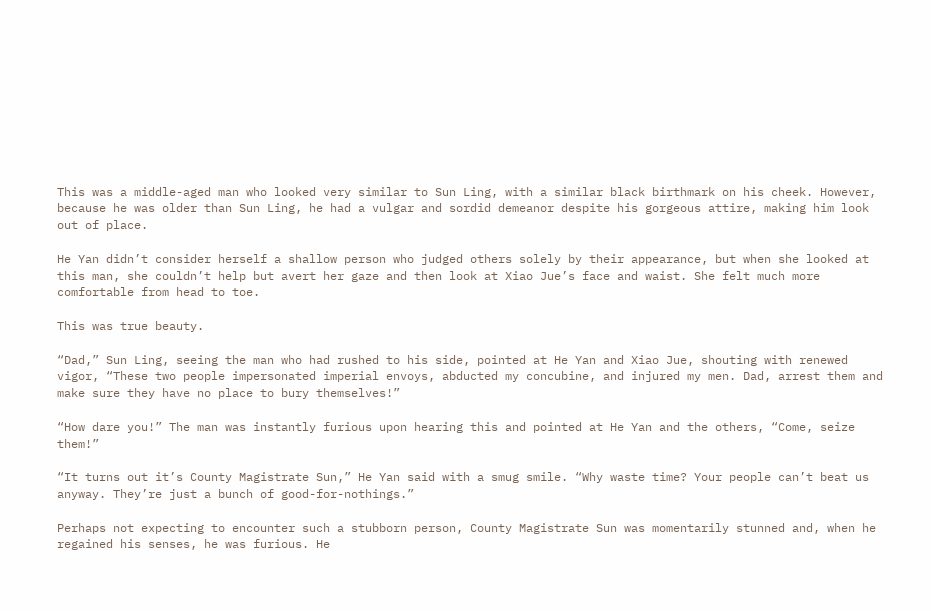This was a middle-aged man who looked very similar to Sun Ling, with a similar black birthmark on his cheek. However, because he was older than Sun Ling, he had a vulgar and sordid demeanor despite his gorgeous attire, making him look out of place.

He Yan didn’t consider herself a shallow person who judged others solely by their appearance, but when she looked at this man, she couldn’t help but avert her gaze and then look at Xiao Jue’s face and waist. She felt much more comfortable from head to toe.

This was true beauty.

“Dad,” Sun Ling, seeing the man who had rushed to his side, pointed at He Yan and Xiao Jue, shouting with renewed vigor, “These two people impersonated imperial envoys, abducted my concubine, and injured my men. Dad, arrest them and make sure they have no place to bury themselves!”

“How dare you!” The man was instantly furious upon hearing this and pointed at He Yan and the others, “Come, seize them!”

“It turns out it’s County Magistrate Sun,” He Yan said with a smug smile. “Why waste time? Your people can’t beat us anyway. They’re just a bunch of good-for-nothings.”

Perhaps not expecting to encounter such a stubborn person, County Magistrate Sun was momentarily stunned and, when he regained his senses, he was furious. He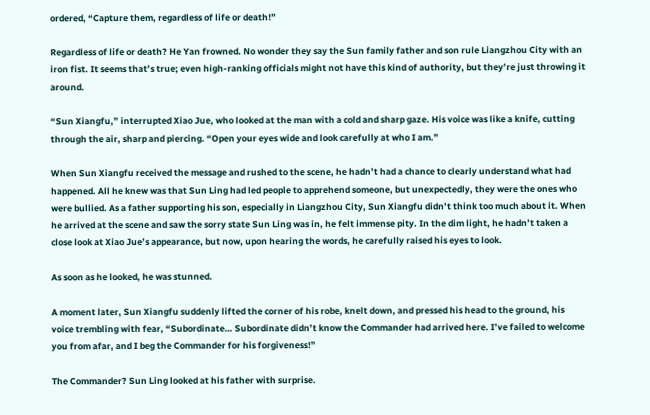ordered, “Capture them, regardless of life or death!”

Regardless of life or death? He Yan frowned. No wonder they say the Sun family father and son rule Liangzhou City with an iron fist. It seems that’s true; even high-ranking officials might not have this kind of authority, but they’re just throwing it around.

“Sun Xiangfu,” interrupted Xiao Jue, who looked at the man with a cold and sharp gaze. His voice was like a knife, cutting through the air, sharp and piercing. “Open your eyes wide and look carefully at who I am.”

When Sun Xiangfu received the message and rushed to the scene, he hadn’t had a chance to clearly understand what had happened. All he knew was that Sun Ling had led people to apprehend someone, but unexpectedly, they were the ones who were bullied. As a father supporting his son, especially in Liangzhou City, Sun Xiangfu didn’t think too much about it. When he arrived at the scene and saw the sorry state Sun Ling was in, he felt immense pity. In the dim light, he hadn’t taken a close look at Xiao Jue’s appearance, but now, upon hearing the words, he carefully raised his eyes to look.

As soon as he looked, he was stunned.

A moment later, Sun Xiangfu suddenly lifted the corner of his robe, knelt down, and pressed his head to the ground, his voice trembling with fear, “Subordinate… Subordinate didn’t know the Commander had arrived here. I’ve failed to welcome you from afar, and I beg the Commander for his forgiveness!”

The Commander? Sun Ling looked at his father with surprise.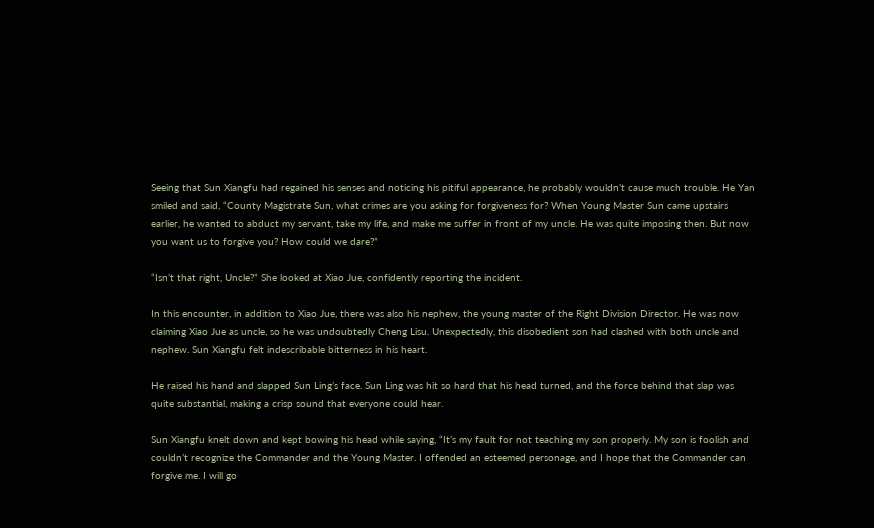Seeing that Sun Xiangfu had regained his senses and noticing his pitiful appearance, he probably wouldn’t cause much trouble. He Yan smiled and said, “County Magistrate Sun, what crimes are you asking for forgiveness for? When Young Master Sun came upstairs earlier, he wanted to abduct my servant, take my life, and make me suffer in front of my uncle. He was quite imposing then. But now you want us to forgive you? How could we dare?”

“Isn’t that right, Uncle?” She looked at Xiao Jue, confidently reporting the incident.

In this encounter, in addition to Xiao Jue, there was also his nephew, the young master of the Right Division Director. He was now claiming Xiao Jue as uncle, so he was undoubtedly Cheng Lisu. Unexpectedly, this disobedient son had clashed with both uncle and nephew. Sun Xiangfu felt indescribable bitterness in his heart.

He raised his hand and slapped Sun Ling’s face. Sun Ling was hit so hard that his head turned, and the force behind that slap was quite substantial, making a crisp sound that everyone could hear.

Sun Xiangfu knelt down and kept bowing his head while saying, “It’s my fault for not teaching my son properly. My son is foolish and couldn’t recognize the Commander and the Young Master. I offended an esteemed personage, and I hope that the Commander can forgive me. I will go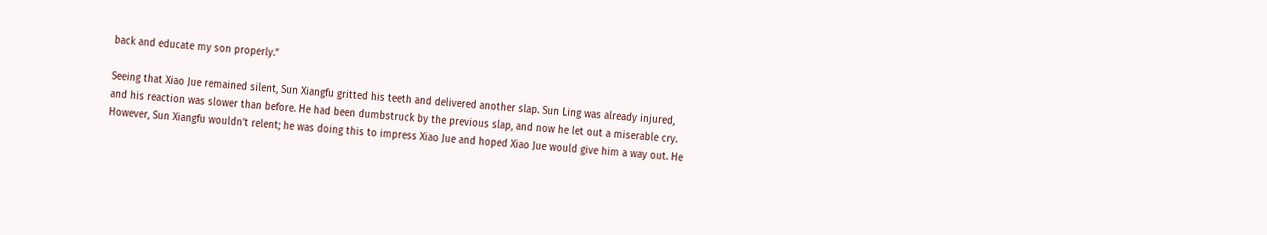back and educate my son properly.”

Seeing that Xiao Jue remained silent, Sun Xiangfu gritted his teeth and delivered another slap. Sun Ling was already injured, and his reaction was slower than before. He had been dumbstruck by the previous slap, and now he let out a miserable cry. However, Sun Xiangfu wouldn’t relent; he was doing this to impress Xiao Jue and hoped Xiao Jue would give him a way out. He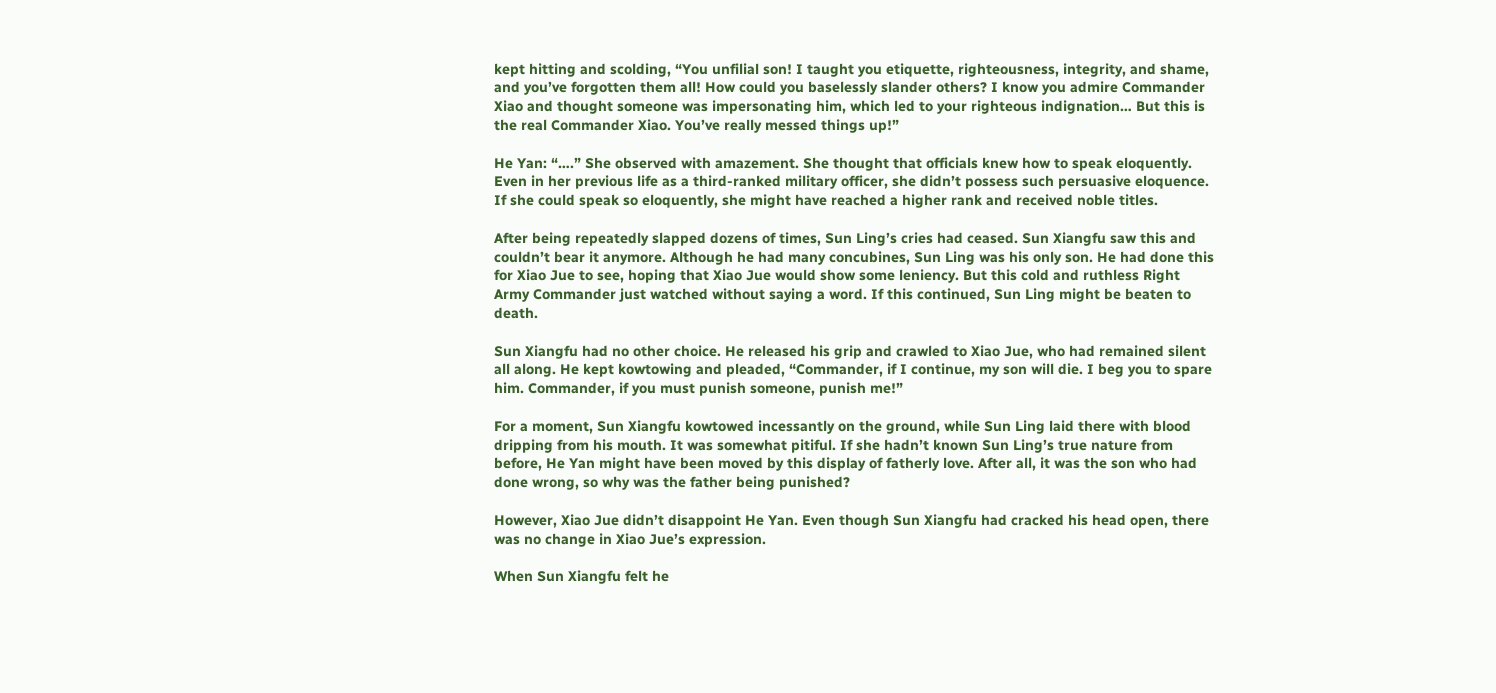kept hitting and scolding, “You unfilial son! I taught you etiquette, righteousness, integrity, and shame, and you’ve forgotten them all! How could you baselessly slander others? I know you admire Commander Xiao and thought someone was impersonating him, which led to your righteous indignation… But this is the real Commander Xiao. You’ve really messed things up!”

He Yan: “….” She observed with amazement. She thought that officials knew how to speak eloquently. Even in her previous life as a third-ranked military officer, she didn’t possess such persuasive eloquence. If she could speak so eloquently, she might have reached a higher rank and received noble titles.

After being repeatedly slapped dozens of times, Sun Ling’s cries had ceased. Sun Xiangfu saw this and couldn’t bear it anymore. Although he had many concubines, Sun Ling was his only son. He had done this for Xiao Jue to see, hoping that Xiao Jue would show some leniency. But this cold and ruthless Right Army Commander just watched without saying a word. If this continued, Sun Ling might be beaten to death.

Sun Xiangfu had no other choice. He released his grip and crawled to Xiao Jue, who had remained silent all along. He kept kowtowing and pleaded, “Commander, if I continue, my son will die. I beg you to spare him. Commander, if you must punish someone, punish me!”

For a moment, Sun Xiangfu kowtowed incessantly on the ground, while Sun Ling laid there with blood dripping from his mouth. It was somewhat pitiful. If she hadn’t known Sun Ling’s true nature from before, He Yan might have been moved by this display of fatherly love. After all, it was the son who had done wrong, so why was the father being punished?

However, Xiao Jue didn’t disappoint He Yan. Even though Sun Xiangfu had cracked his head open, there was no change in Xiao Jue’s expression.

When Sun Xiangfu felt he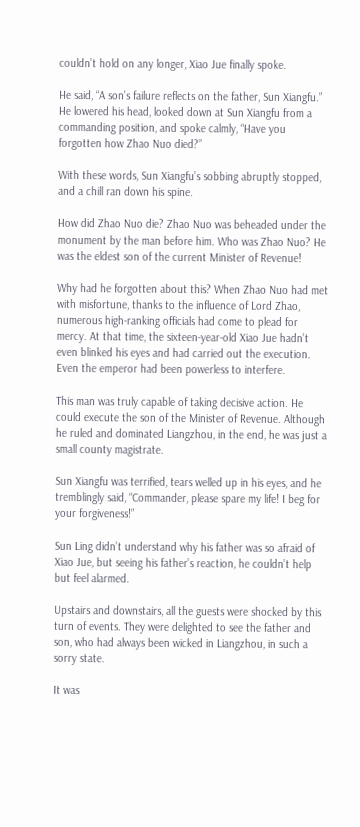couldn’t hold on any longer, Xiao Jue finally spoke.

He said, “A son’s failure reflects on the father, Sun Xiangfu.” He lowered his head, looked down at Sun Xiangfu from a commanding position, and spoke calmly, “Have you forgotten how Zhao Nuo died?”

With these words, Sun Xiangfu’s sobbing abruptly stopped, and a chill ran down his spine.

How did Zhao Nuo die? Zhao Nuo was beheaded under the monument by the man before him. Who was Zhao Nuo? He was the eldest son of the current Minister of Revenue!

Why had he forgotten about this? When Zhao Nuo had met with misfortune, thanks to the influence of Lord Zhao, numerous high-ranking officials had come to plead for mercy. At that time, the sixteen-year-old Xiao Jue hadn’t even blinked his eyes and had carried out the execution. Even the emperor had been powerless to interfere.

This man was truly capable of taking decisive action. He could execute the son of the Minister of Revenue. Although he ruled and dominated Liangzhou, in the end, he was just a small county magistrate.

Sun Xiangfu was terrified, tears welled up in his eyes, and he tremblingly said, “Commander, please spare my life! I beg for your forgiveness!”

Sun Ling didn’t understand why his father was so afraid of Xiao Jue, but seeing his father’s reaction, he couldn’t help but feel alarmed.

Upstairs and downstairs, all the guests were shocked by this turn of events. They were delighted to see the father and son, who had always been wicked in Liangzhou, in such a sorry state.

It was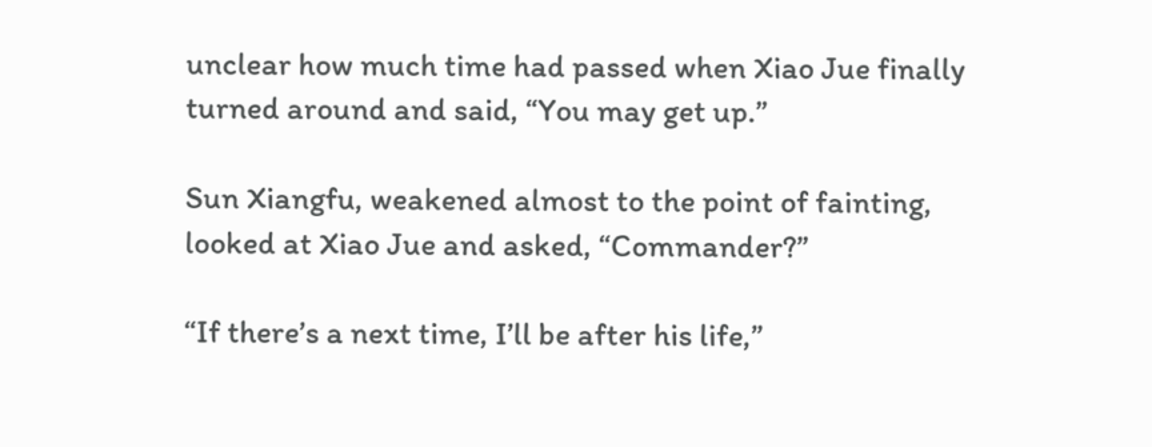unclear how much time had passed when Xiao Jue finally turned around and said, “You may get up.”

Sun Xiangfu, weakened almost to the point of fainting, looked at Xiao Jue and asked, “Commander?”

“If there’s a next time, I’ll be after his life,”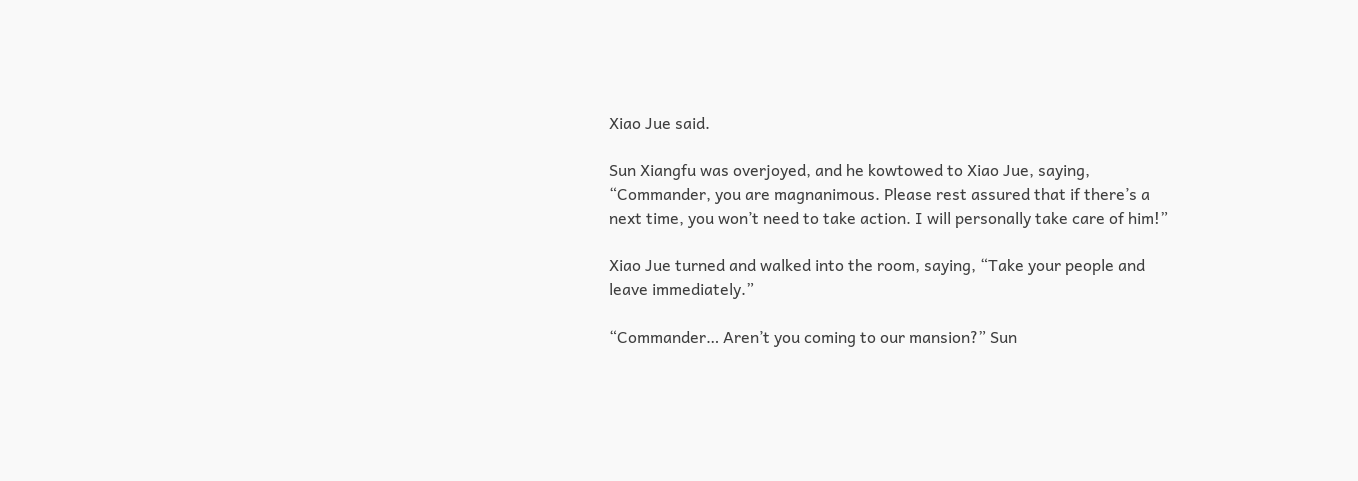Xiao Jue said.

Sun Xiangfu was overjoyed, and he kowtowed to Xiao Jue, saying, “Commander, you are magnanimous. Please rest assured that if there’s a next time, you won’t need to take action. I will personally take care of him!”

Xiao Jue turned and walked into the room, saying, “Take your people and leave immediately.”

“Commander… Aren’t you coming to our mansion?” Sun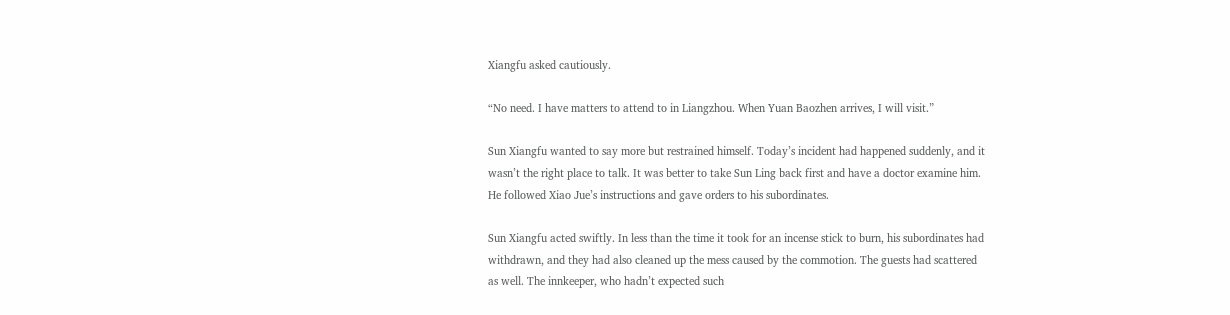Xiangfu asked cautiously.

“No need. I have matters to attend to in Liangzhou. When Yuan Baozhen arrives, I will visit.”

Sun Xiangfu wanted to say more but restrained himself. Today’s incident had happened suddenly, and it wasn’t the right place to talk. It was better to take Sun Ling back first and have a doctor examine him. He followed Xiao Jue’s instructions and gave orders to his subordinates.

Sun Xiangfu acted swiftly. In less than the time it took for an incense stick to burn, his subordinates had withdrawn, and they had also cleaned up the mess caused by the commotion. The guests had scattered as well. The innkeeper, who hadn’t expected such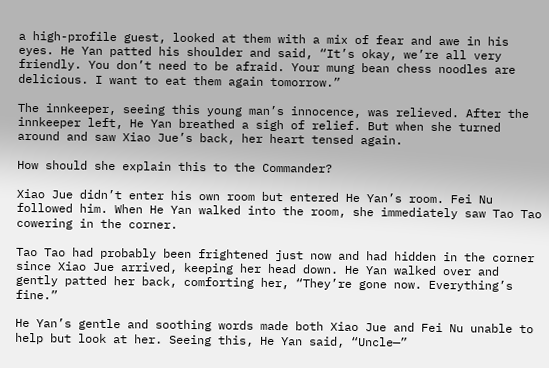a high-profile guest, looked at them with a mix of fear and awe in his eyes. He Yan patted his shoulder and said, “It’s okay, we’re all very friendly. You don’t need to be afraid. Your mung bean chess noodles are delicious. I want to eat them again tomorrow.”

The innkeeper, seeing this young man’s innocence, was relieved. After the innkeeper left, He Yan breathed a sigh of relief. But when she turned around and saw Xiao Jue’s back, her heart tensed again.

How should she explain this to the Commander?

Xiao Jue didn’t enter his own room but entered He Yan’s room. Fei Nu followed him. When He Yan walked into the room, she immediately saw Tao Tao cowering in the corner.

Tao Tao had probably been frightened just now and had hidden in the corner since Xiao Jue arrived, keeping her head down. He Yan walked over and gently patted her back, comforting her, “They’re gone now. Everything’s fine.”

He Yan’s gentle and soothing words made both Xiao Jue and Fei Nu unable to help but look at her. Seeing this, He Yan said, “Uncle—”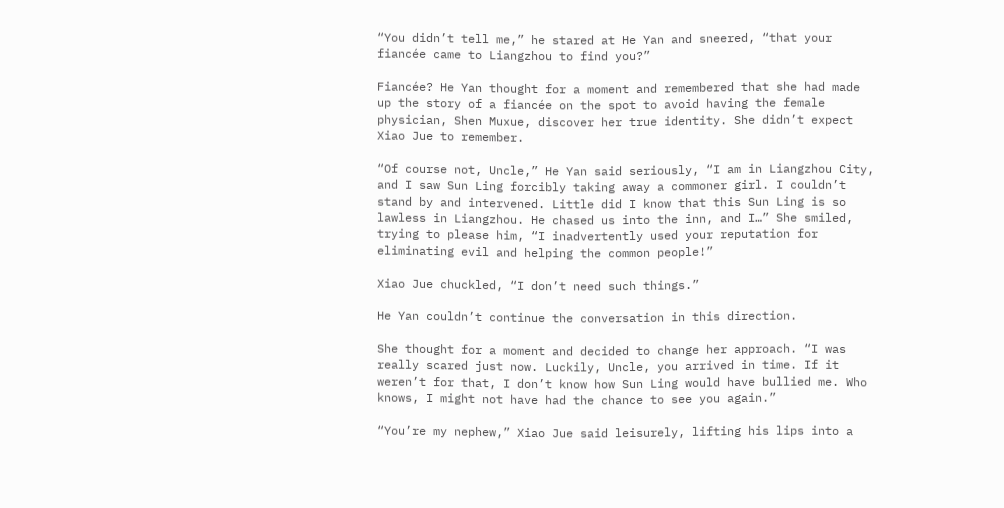“You didn’t tell me,” he stared at He Yan and sneered, “that your fiancée came to Liangzhou to find you?”

Fiancée? He Yan thought for a moment and remembered that she had made up the story of a fiancée on the spot to avoid having the female physician, Shen Muxue, discover her true identity. She didn’t expect Xiao Jue to remember.

“Of course not, Uncle,” He Yan said seriously, “I am in Liangzhou City, and I saw Sun Ling forcibly taking away a commoner girl. I couldn’t stand by and intervened. Little did I know that this Sun Ling is so lawless in Liangzhou. He chased us into the inn, and I…” She smiled, trying to please him, “I inadvertently used your reputation for eliminating evil and helping the common people!”

Xiao Jue chuckled, “I don’t need such things.”

He Yan couldn’t continue the conversation in this direction.

She thought for a moment and decided to change her approach. “I was really scared just now. Luckily, Uncle, you arrived in time. If it weren’t for that, I don’t know how Sun Ling would have bullied me. Who knows, I might not have had the chance to see you again.”

“You’re my nephew,” Xiao Jue said leisurely, lifting his lips into a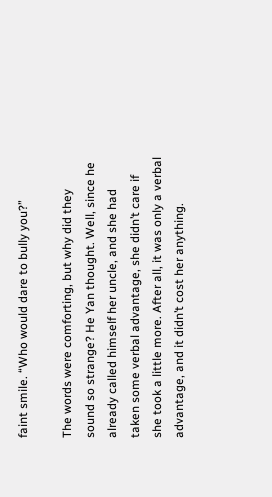faint smile. “Who would dare to bully you?”

The words were comforting, but why did they sound so strange? He Yan thought. Well, since he already called himself her uncle, and she had taken some verbal advantage, she didn’t care if she took a little more. After all, it was only a verbal advantage, and it didn’t cost her anything.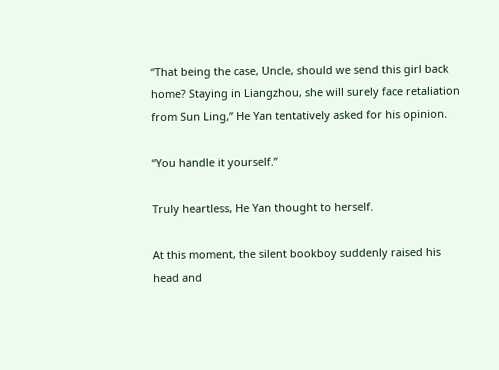“That being the case, Uncle, should we send this girl back home? Staying in Liangzhou, she will surely face retaliation from Sun Ling,” He Yan tentatively asked for his opinion.

“You handle it yourself.”

Truly heartless, He Yan thought to herself.

At this moment, the silent bookboy suddenly raised his head and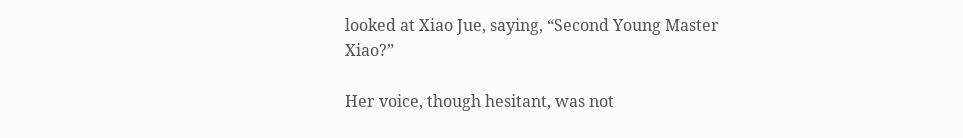looked at Xiao Jue, saying, “Second Young Master Xiao?”

Her voice, though hesitant, was not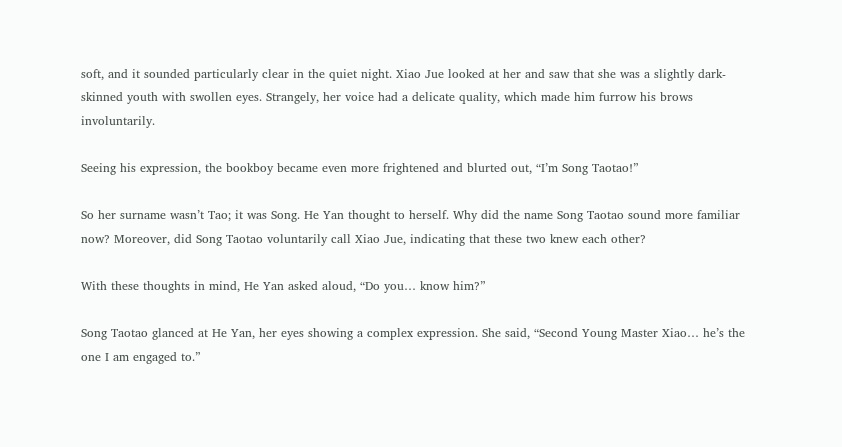soft, and it sounded particularly clear in the quiet night. Xiao Jue looked at her and saw that she was a slightly dark-skinned youth with swollen eyes. Strangely, her voice had a delicate quality, which made him furrow his brows involuntarily.

Seeing his expression, the bookboy became even more frightened and blurted out, “I’m Song Taotao!”

So her surname wasn’t Tao; it was Song. He Yan thought to herself. Why did the name Song Taotao sound more familiar now? Moreover, did Song Taotao voluntarily call Xiao Jue, indicating that these two knew each other?

With these thoughts in mind, He Yan asked aloud, “Do you… know him?”

Song Taotao glanced at He Yan, her eyes showing a complex expression. She said, “Second Young Master Xiao… he’s the one I am engaged to.”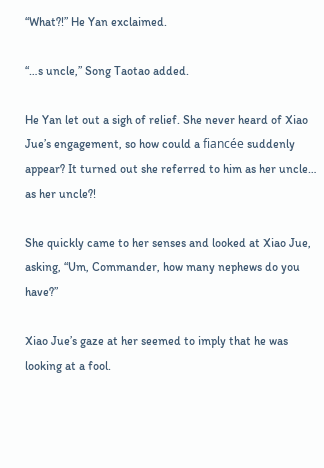“What?!” He Yan exclaimed.

“…s uncle,” Song Taotao added.

He Yan let out a sigh of relief. She never heard of Xiao Jue’s engagement, so how could a fiancée suddenly appear? It turned out she referred to him as her uncle… as her uncle?!

She quickly came to her senses and looked at Xiao Jue, asking, “Um, Commander, how many nephews do you have?”

Xiao Jue’s gaze at her seemed to imply that he was looking at a fool.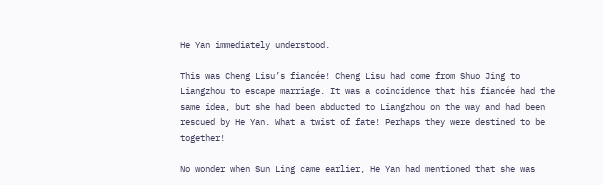He Yan immediately understood.

This was Cheng Lisu’s fiancée! Cheng Lisu had come from Shuo Jing to Liangzhou to escape marriage. It was a coincidence that his fiancée had the same idea, but she had been abducted to Liangzhou on the way and had been rescued by He Yan. What a twist of fate! Perhaps they were destined to be together!

No wonder when Sun Ling came earlier, He Yan had mentioned that she was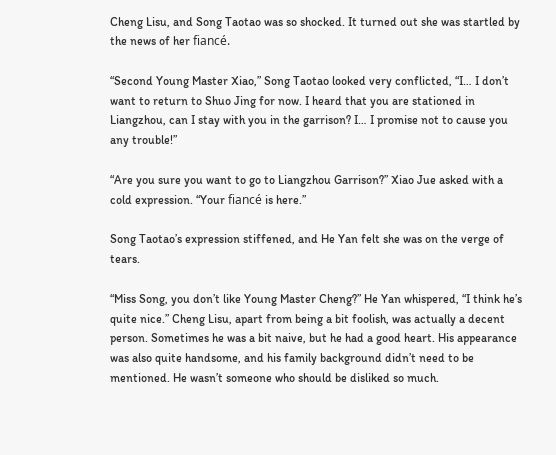Cheng Lisu, and Song Taotao was so shocked. It turned out she was startled by the news of her fiancé.

“Second Young Master Xiao,” Song Taotao looked very conflicted, “I… I don’t want to return to Shuo Jing for now. I heard that you are stationed in Liangzhou, can I stay with you in the garrison? I… I promise not to cause you any trouble!”

“Are you sure you want to go to Liangzhou Garrison?” Xiao Jue asked with a cold expression. “Your fiancé is here.”

Song Taotao’s expression stiffened, and He Yan felt she was on the verge of tears.

“Miss Song, you don’t like Young Master Cheng?” He Yan whispered, “I think he’s quite nice.” Cheng Lisu, apart from being a bit foolish, was actually a decent person. Sometimes he was a bit naive, but he had a good heart. His appearance was also quite handsome, and his family background didn’t need to be mentioned. He wasn’t someone who should be disliked so much.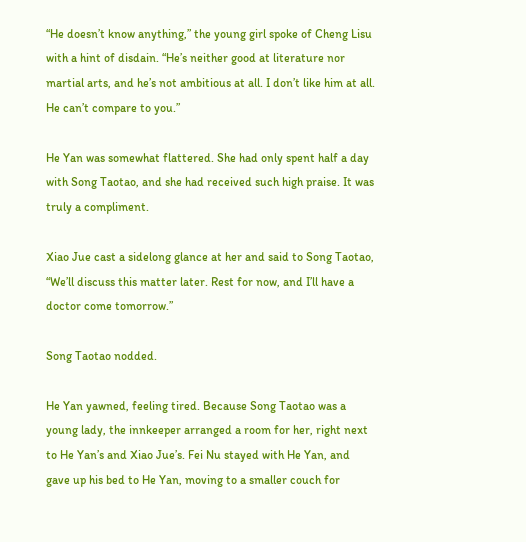“He doesn’t know anything,” the young girl spoke of Cheng Lisu with a hint of disdain. “He’s neither good at literature nor martial arts, and he’s not ambitious at all. I don’t like him at all. He can’t compare to you.”

He Yan was somewhat flattered. She had only spent half a day with Song Taotao, and she had received such high praise. It was truly a compliment.

Xiao Jue cast a sidelong glance at her and said to Song Taotao, “We’ll discuss this matter later. Rest for now, and I’ll have a doctor come tomorrow.”

Song Taotao nodded.

He Yan yawned, feeling tired. Because Song Taotao was a young lady, the innkeeper arranged a room for her, right next to He Yan’s and Xiao Jue’s. Fei Nu stayed with He Yan, and gave up his bed to He Yan, moving to a smaller couch for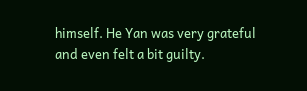himself. He Yan was very grateful and even felt a bit guilty.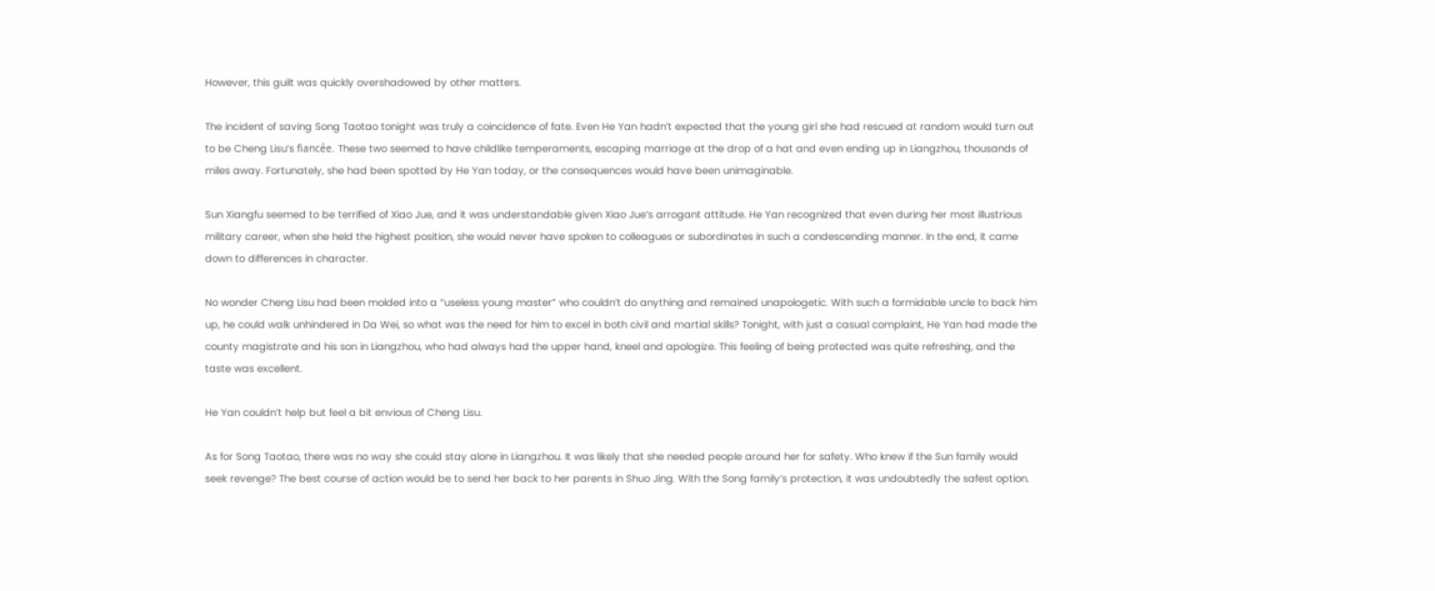However, this guilt was quickly overshadowed by other matters.

The incident of saving Song Taotao tonight was truly a coincidence of fate. Even He Yan hadn’t expected that the young girl she had rescued at random would turn out to be Cheng Lisu’s fiancée. These two seemed to have childlike temperaments, escaping marriage at the drop of a hat and even ending up in Liangzhou, thousands of miles away. Fortunately, she had been spotted by He Yan today, or the consequences would have been unimaginable.

Sun Xiangfu seemed to be terrified of Xiao Jue, and it was understandable given Xiao Jue’s arrogant attitude. He Yan recognized that even during her most illustrious military career, when she held the highest position, she would never have spoken to colleagues or subordinates in such a condescending manner. In the end, it came down to differences in character.

No wonder Cheng Lisu had been molded into a “useless young master” who couldn’t do anything and remained unapologetic. With such a formidable uncle to back him up, he could walk unhindered in Da Wei, so what was the need for him to excel in both civil and martial skills? Tonight, with just a casual complaint, He Yan had made the county magistrate and his son in Liangzhou, who had always had the upper hand, kneel and apologize. This feeling of being protected was quite refreshing, and the taste was excellent.

He Yan couldn’t help but feel a bit envious of Cheng Lisu.

As for Song Taotao, there was no way she could stay alone in Liangzhou. It was likely that she needed people around her for safety. Who knew if the Sun family would seek revenge? The best course of action would be to send her back to her parents in Shuo Jing. With the Song family’s protection, it was undoubtedly the safest option.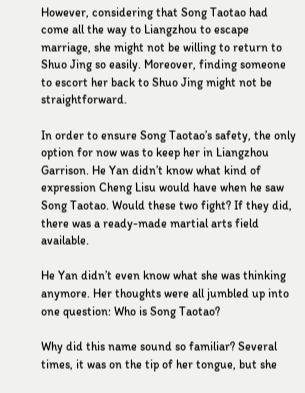However, considering that Song Taotao had come all the way to Liangzhou to escape marriage, she might not be willing to return to Shuo Jing so easily. Moreover, finding someone to escort her back to Shuo Jing might not be straightforward.

In order to ensure Song Taotao’s safety, the only option for now was to keep her in Liangzhou Garrison. He Yan didn’t know what kind of expression Cheng Lisu would have when he saw Song Taotao. Would these two fight? If they did, there was a ready-made martial arts field available.

He Yan didn’t even know what she was thinking anymore. Her thoughts were all jumbled up into one question: Who is Song Taotao?

Why did this name sound so familiar? Several times, it was on the tip of her tongue, but she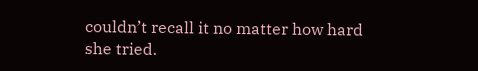couldn’t recall it no matter how hard she tried.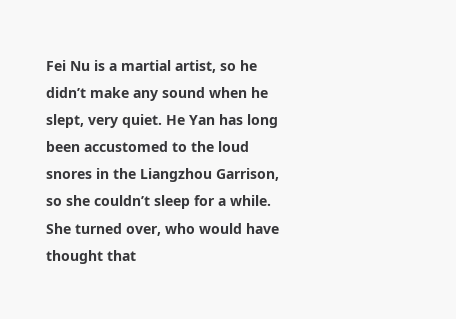Fei Nu is a martial artist, so he didn’t make any sound when he slept, very quiet. He Yan has long been accustomed to the loud snores in the Liangzhou Garrison, so she couldn’t sleep for a while. She turned over, who would have thought that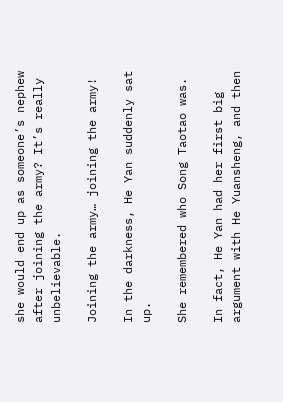she would end up as someone’s nephew after joining the army? It’s really unbelievable.

Joining the army… joining the army!

In the darkness, He Yan suddenly sat up.

She remembered who Song Taotao was.

In fact, He Yan had her first big argument with He Yuansheng, and then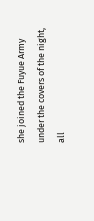she joined the Fuyue Army under the covers of the night, all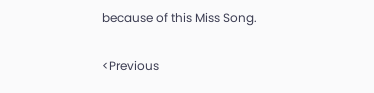because of this Miss Song.

<Previous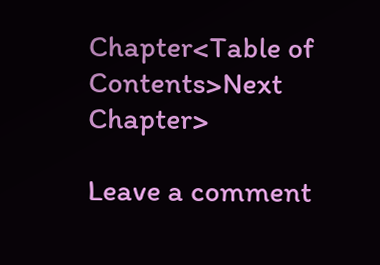Chapter<Table of Contents>Next Chapter>

Leave a comment